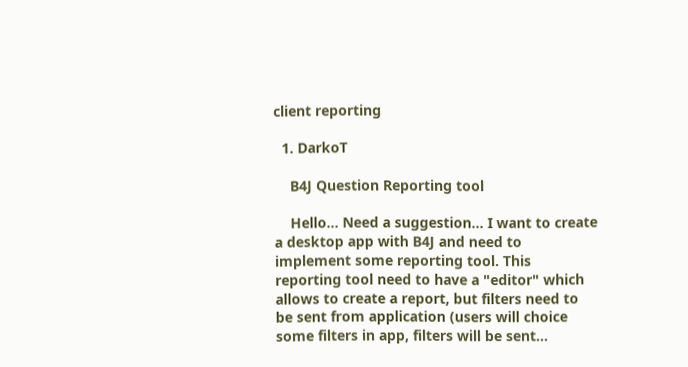client reporting

  1. DarkoT

    B4J Question Reporting tool

    Hello... Need a suggestion... I want to create a desktop app with B4J and need to implement some reporting tool. This reporting tool need to have a "editor" which allows to create a report, but filters need to be sent from application (users will choice some filters in app, filters will be sent...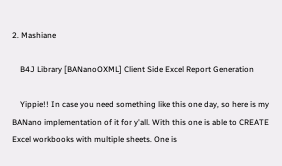2. Mashiane

    B4J Library [BANanoOXML] Client Side Excel Report Generation

    Yippie!! In case you need something like this one day, so here is my BANano implementation of it for y'all. With this one is able to CREATE Excel workbooks with multiple sheets. One is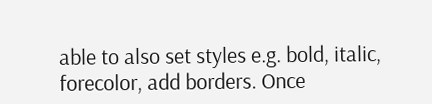able to also set styles e.g. bold, italic, forecolor, add borders. Once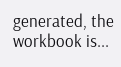generated, the workbook is...